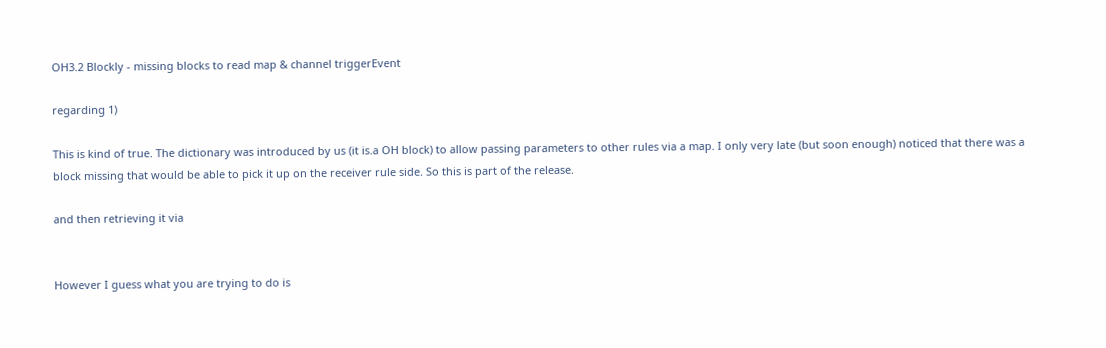OH3.2 Blockly - missing blocks to read map & channel triggerEvent

regarding 1)

This is kind of true. The dictionary was introduced by us (it is.a OH block) to allow passing parameters to other rules via a map. I only very late (but soon enough) noticed that there was a block missing that would be able to pick it up on the receiver rule side. So this is part of the release.

and then retrieving it via


However I guess what you are trying to do is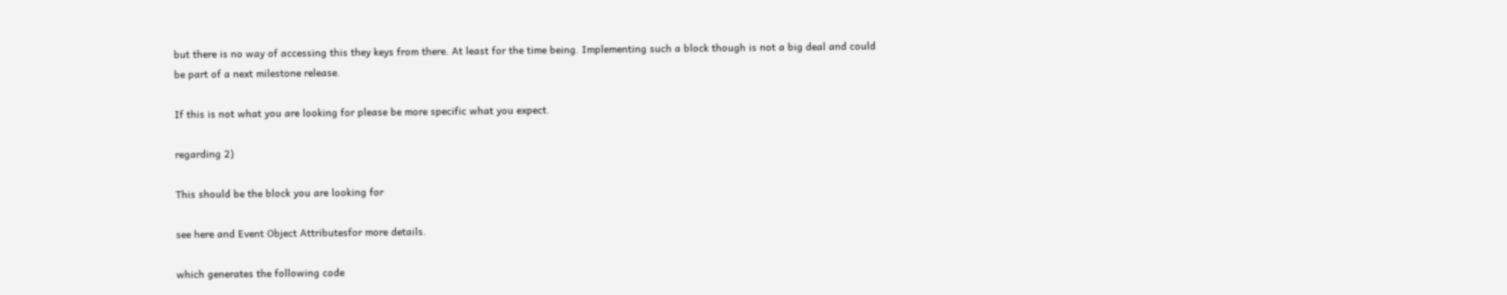but there is no way of accessing this they keys from there. At least for the time being. Implementing such a block though is not a big deal and could be part of a next milestone release.

If this is not what you are looking for please be more specific what you expect.

regarding 2)

This should be the block you are looking for

see here and Event Object Attributesfor more details.

which generates the following code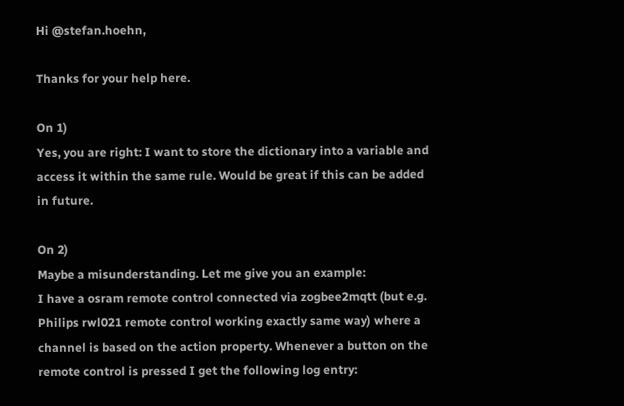Hi @stefan.hoehn,

Thanks for your help here.

On 1)
Yes, you are right: I want to store the dictionary into a variable and access it within the same rule. Would be great if this can be added in future.

On 2)
Maybe a misunderstanding. Let me give you an example:
I have a osram remote control connected via zogbee2mqtt (but e.g. Philips rwl021 remote control working exactly same way) where a channel is based on the action property. Whenever a button on the remote control is pressed I get the following log entry: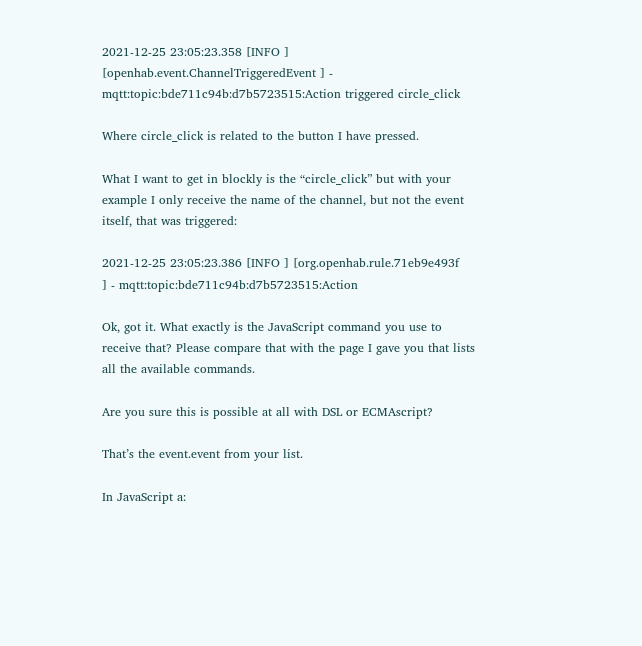2021-12-25 23:05:23.358 [INFO ] [openhab.event.ChannelTriggeredEvent ] - mqtt:topic:bde711c94b:d7b5723515:Action triggered circle_click

Where circle_click is related to the button I have pressed.

What I want to get in blockly is the “circle_click” but with your example I only receive the name of the channel, but not the event itself, that was triggered:

2021-12-25 23:05:23.386 [INFO ] [org.openhab.rule.71eb9e493f         ] - mqtt:topic:bde711c94b:d7b5723515:Action

Ok, got it. What exactly is the JavaScript command you use to receive that? Please compare that with the page I gave you that lists all the available commands.

Are you sure this is possible at all with DSL or ECMAscript?

That’s the event.event from your list.

In JavaScript a: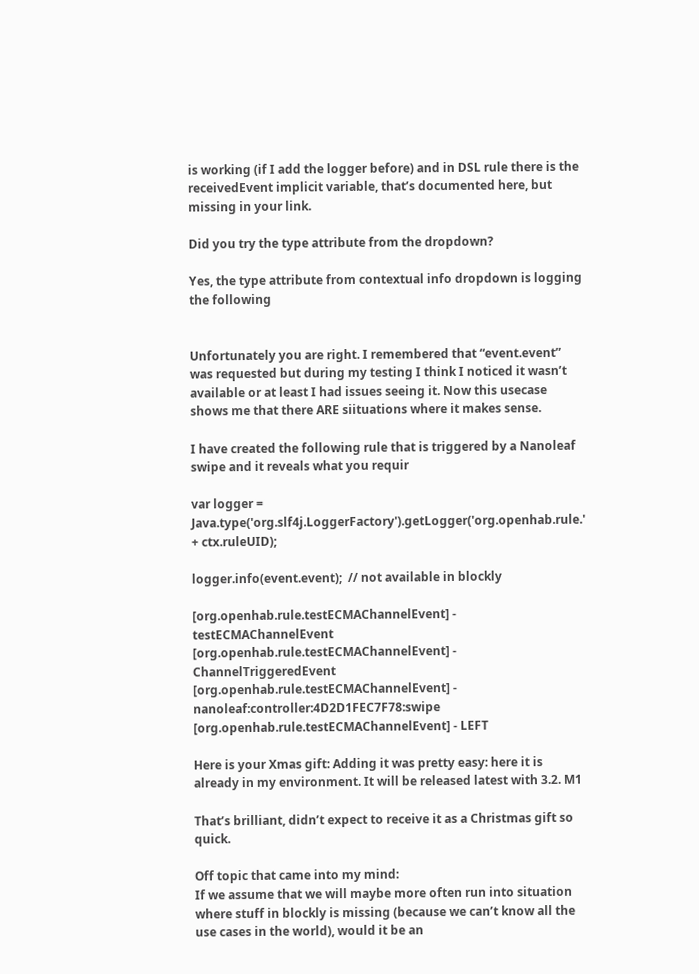is working (if I add the logger before) and in DSL rule there is the receivedEvent implicit variable, that’s documented here, but missing in your link.

Did you try the type attribute from the dropdown?

Yes, the type attribute from contextual info dropdown is logging the following


Unfortunately you are right. I remembered that “event.event” was requested but during my testing I think I noticed it wasn’t available or at least I had issues seeing it. Now this usecase shows me that there ARE siituations where it makes sense.

I have created the following rule that is triggered by a Nanoleaf swipe and it reveals what you requir

var logger = Java.type('org.slf4j.LoggerFactory').getLogger('org.openhab.rule.' + ctx.ruleUID);

logger.info(event.event);  // not available in blockly

[org.openhab.rule.testECMAChannelEvent] - testECMAChannelEvent
[org.openhab.rule.testECMAChannelEvent] - ChannelTriggeredEvent
[org.openhab.rule.testECMAChannelEvent] - nanoleaf:controller:4D2D1FEC7F78:swipe
[org.openhab.rule.testECMAChannelEvent] - LEFT

Here is your Xmas gift: Adding it was pretty easy: here it is already in my environment. It will be released latest with 3.2. M1

That’s brilliant, didn’t expect to receive it as a Christmas gift so quick.

Off topic that came into my mind:
If we assume that we will maybe more often run into situation where stuff in blockly is missing (because we can’t know all the use cases in the world), would it be an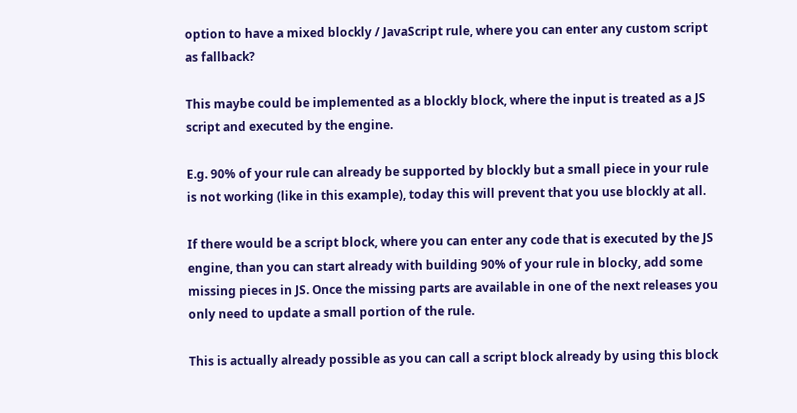option to have a mixed blockly / JavaScript rule, where you can enter any custom script as fallback?

This maybe could be implemented as a blockly block, where the input is treated as a JS script and executed by the engine.

E.g. 90% of your rule can already be supported by blockly but a small piece in your rule is not working (like in this example), today this will prevent that you use blockly at all.

If there would be a script block, where you can enter any code that is executed by the JS engine, than you can start already with building 90% of your rule in blocky, add some missing pieces in JS. Once the missing parts are available in one of the next releases you only need to update a small portion of the rule.

This is actually already possible as you can call a script block already by using this block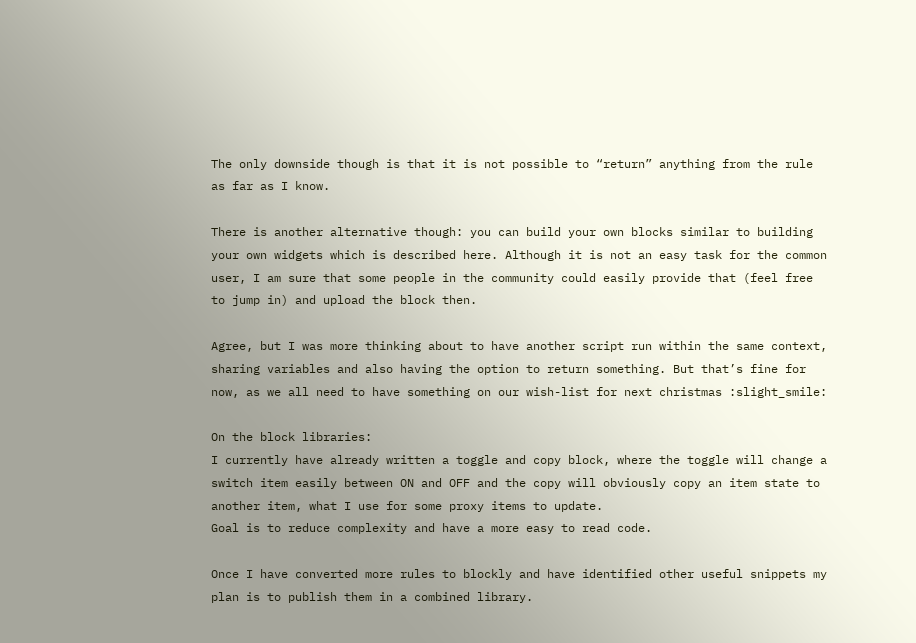The only downside though is that it is not possible to “return” anything from the rule as far as I know.

There is another alternative though: you can build your own blocks similar to building your own widgets which is described here. Although it is not an easy task for the common user, I am sure that some people in the community could easily provide that (feel free to jump in) and upload the block then.

Agree, but I was more thinking about to have another script run within the same context, sharing variables and also having the option to return something. But that’s fine for now, as we all need to have something on our wish-list for next christmas :slight_smile:

On the block libraries:
I currently have already written a toggle and copy block, where the toggle will change a switch item easily between ON and OFF and the copy will obviously copy an item state to another item, what I use for some proxy items to update.
Goal is to reduce complexity and have a more easy to read code.

Once I have converted more rules to blockly and have identified other useful snippets my plan is to publish them in a combined library.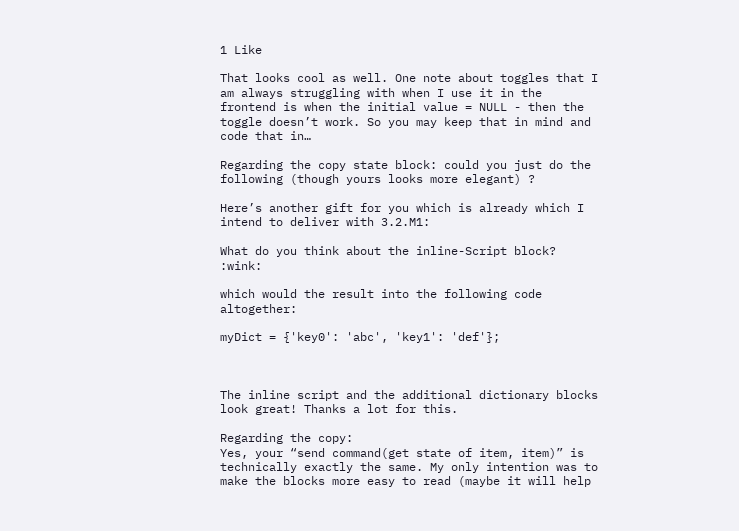1 Like

That looks cool as well. One note about toggles that I am always struggling with when I use it in the frontend is when the initial value = NULL - then the toggle doesn’t work. So you may keep that in mind and code that in…

Regarding the copy state block: could you just do the following (though yours looks more elegant) ?

Here’s another gift for you which is already which I intend to deliver with 3.2.M1:

What do you think about the inline-Script block? :wink:

which would the result into the following code altogether:

myDict = {'key0': 'abc', 'key1': 'def'};



The inline script and the additional dictionary blocks look great! Thanks a lot for this.

Regarding the copy:
Yes, your “send command(get state of item, item)” is technically exactly the same. My only intention was to make the blocks more easy to read (maybe it will help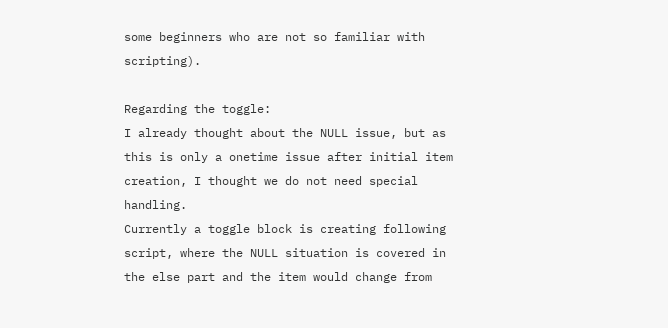some beginners who are not so familiar with scripting).

Regarding the toggle:
I already thought about the NULL issue, but as this is only a onetime issue after initial item creation, I thought we do not need special handling.
Currently a toggle block is creating following script, where the NULL situation is covered in the else part and the item would change from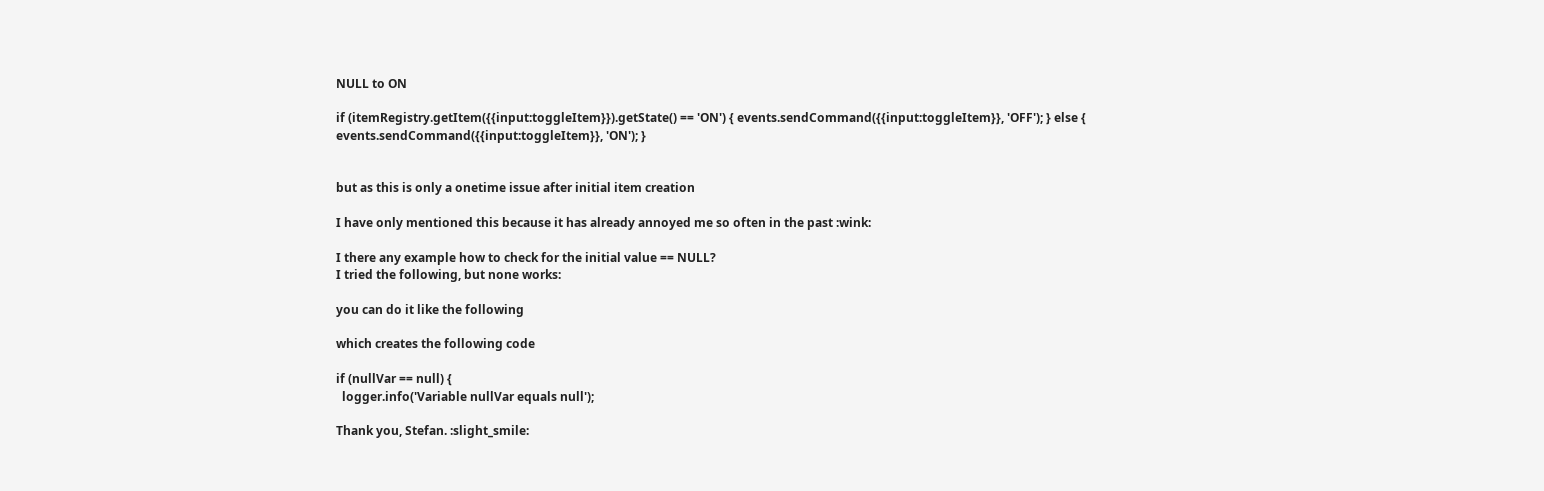NULL to ON

if (itemRegistry.getItem({{input:toggleItem}}).getState() == 'ON') { events.sendCommand({{input:toggleItem}}, 'OFF'); } else { events.sendCommand({{input:toggleItem}}, 'ON'); }


but as this is only a onetime issue after initial item creation

I have only mentioned this because it has already annoyed me so often in the past :wink:

I there any example how to check for the initial value == NULL?
I tried the following, but none works:

you can do it like the following

which creates the following code

if (nullVar == null) {
  logger.info('Variable nullVar equals null');

Thank you, Stefan. :slight_smile: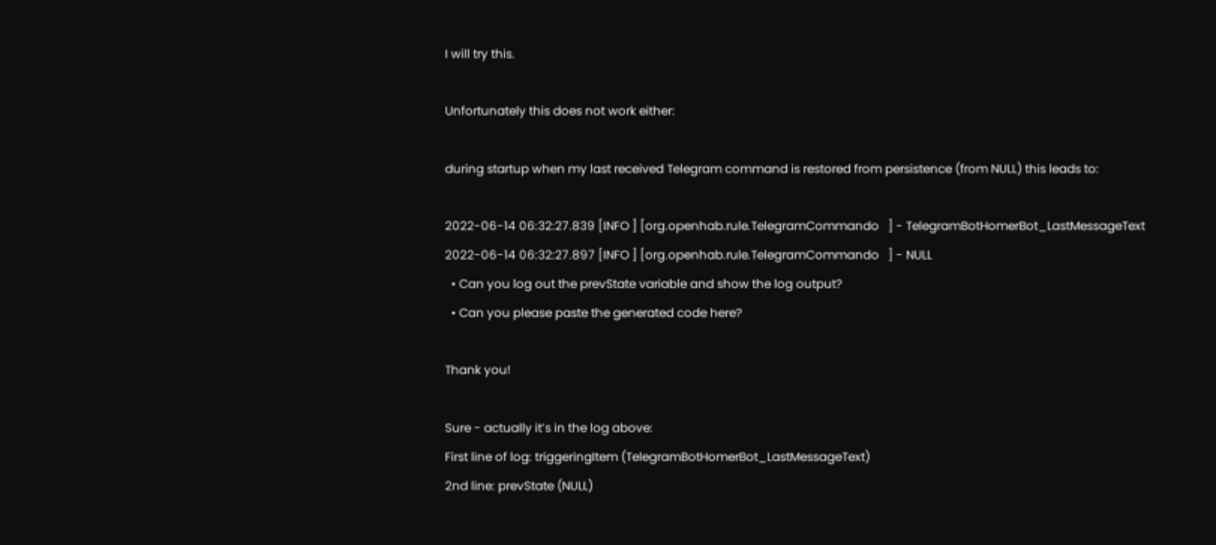I will try this.

Unfortunately this does not work either:

during startup when my last received Telegram command is restored from persistence (from NULL) this leads to:

2022-06-14 06:32:27.839 [INFO ] [org.openhab.rule.TelegramCommando   ] - TelegramBotHomerBot_LastMessageText
2022-06-14 06:32:27.897 [INFO ] [org.openhab.rule.TelegramCommando   ] - NULL
  • Can you log out the prevState variable and show the log output?
  • Can you please paste the generated code here?

Thank you!

Sure - actually it’s in the log above:
First line of log: triggeringItem (TelegramBotHomerBot_LastMessageText)
2nd line: prevState (NULL)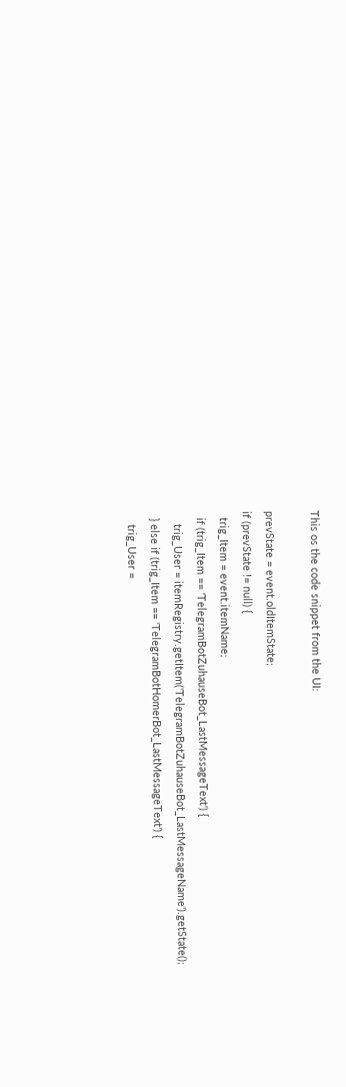This os the code snippet from the UI:

prevState = event.oldItemState;
if (prevState != null) {
  trig_Item = event.itemName;
  if (trig_Item == 'TelegramBotZuhauseBot_LastMessageText') {
    trig_User = itemRegistry.getItem('TelegramBotZuhauseBot_LastMessageName').getState();
  } else if (trig_Item == 'TelegramBotHomerBot_LastMessageText') {
    trig_User =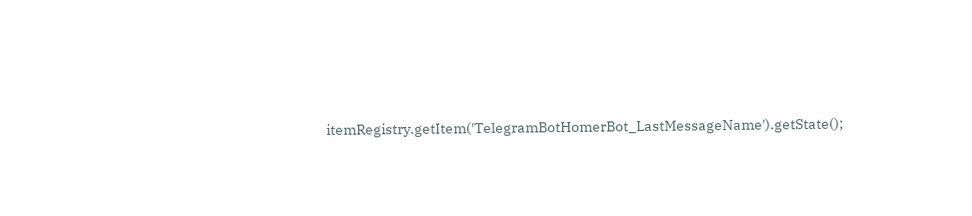itemRegistry.getItem('TelegramBotHomerBot_LastMessageName').getState();